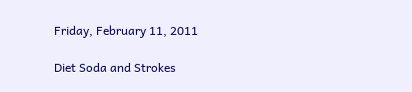Friday, February 11, 2011

Diet Soda and Strokes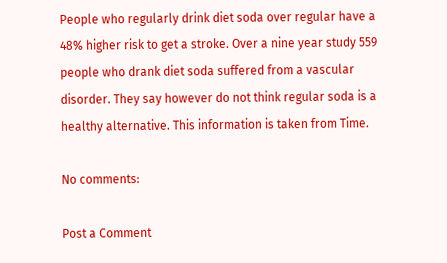People who regularly drink diet soda over regular have a 48% higher risk to get a stroke. Over a nine year study 559 people who drank diet soda suffered from a vascular disorder. They say however do not think regular soda is a healthy alternative. This information is taken from Time.

No comments:

Post a Comment